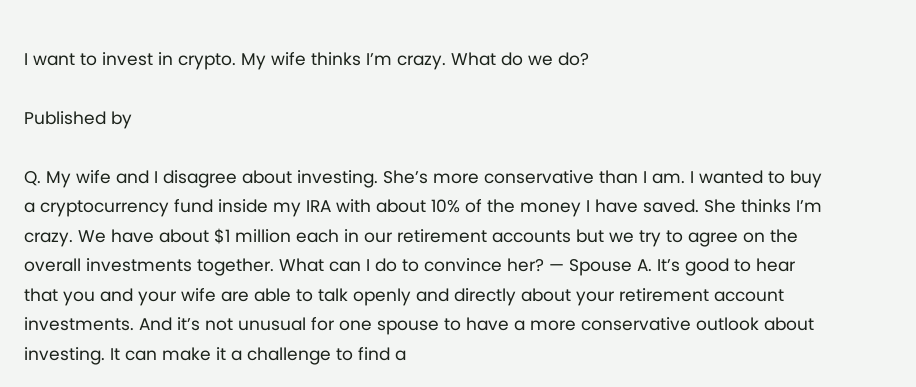I want to invest in crypto. My wife thinks I’m crazy. What do we do?

Published by

Q. My wife and I disagree about investing. She’s more conservative than I am. I wanted to buy a cryptocurrency fund inside my IRA with about 10% of the money I have saved. She thinks I’m crazy. We have about $1 million each in our retirement accounts but we try to agree on the overall investments together. What can I do to convince her? — Spouse A. It’s good to hear that you and your wife are able to talk openly and directly about your retirement account investments. And it’s not unusual for one spouse to have a more conservative outlook about investing. It can make it a challenge to find a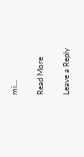mi…

Read More

Leave a Reply